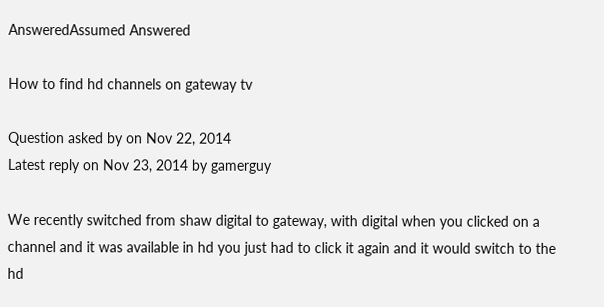AnsweredAssumed Answered

How to find hd channels on gateway tv

Question asked by on Nov 22, 2014
Latest reply on Nov 23, 2014 by gamerguy

We recently switched from shaw digital to gateway, with digital when you clicked on a channel and it was available in hd you just had to click it again and it would switch to the hd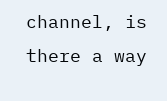channel, is there a way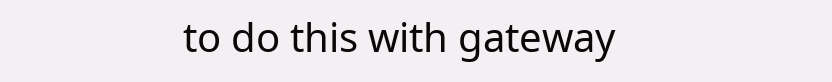to do this with gateway